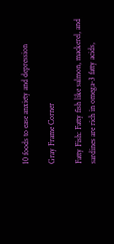10 foods to ease anxiety and depression

Gray Frame Corner

Fatty Fish: Fatty fish like salmon, mackerel, and sardines are rich in omega-3 fatty acids,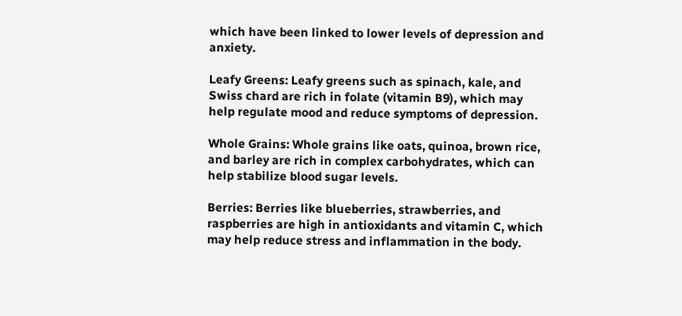which have been linked to lower levels of depression and anxiety.

Leafy Greens: Leafy greens such as spinach, kale, and Swiss chard are rich in folate (vitamin B9), which may help regulate mood and reduce symptoms of depression.

Whole Grains: Whole grains like oats, quinoa, brown rice, and barley are rich in complex carbohydrates, which can help stabilize blood sugar levels.

Berries: Berries like blueberries, strawberries, and raspberries are high in antioxidants and vitamin C, which may help reduce stress and inflammation in the body.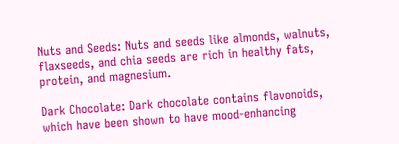Nuts and Seeds: Nuts and seeds like almonds, walnuts, flaxseeds, and chia seeds are rich in healthy fats, protein, and magnesium.

Dark Chocolate: Dark chocolate contains flavonoids, which have been shown to have mood-enhancing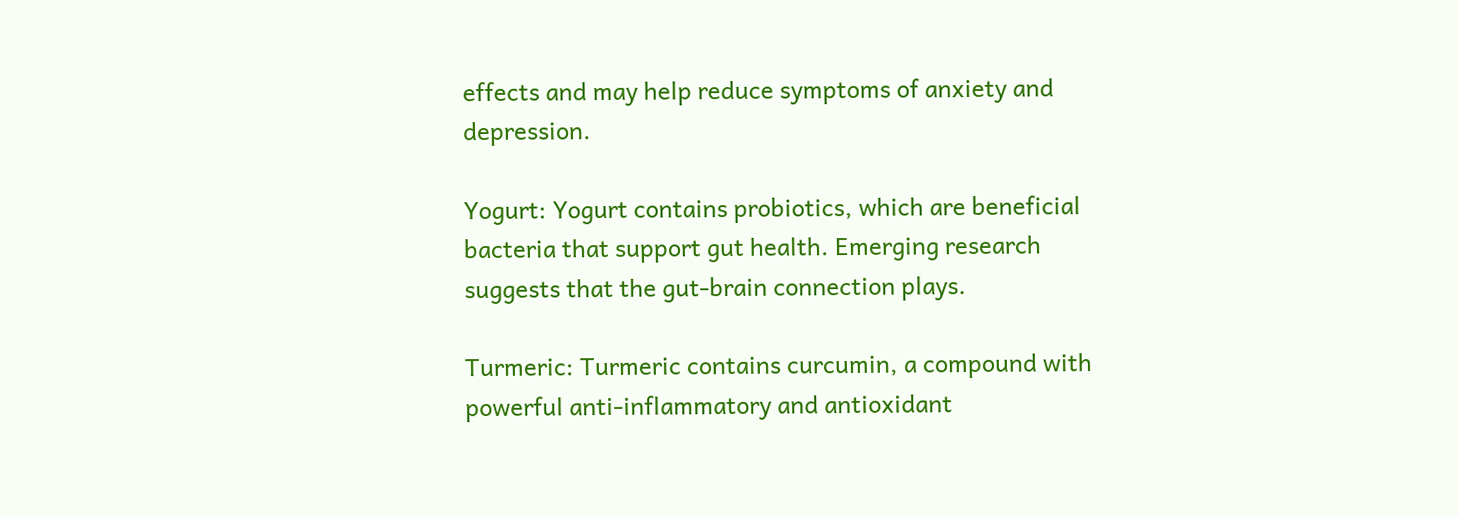effects and may help reduce symptoms of anxiety and depression.

Yogurt: Yogurt contains probiotics, which are beneficial bacteria that support gut health. Emerging research suggests that the gut-brain connection plays.

Turmeric: Turmeric contains curcumin, a compound with powerful anti-inflammatory and antioxidant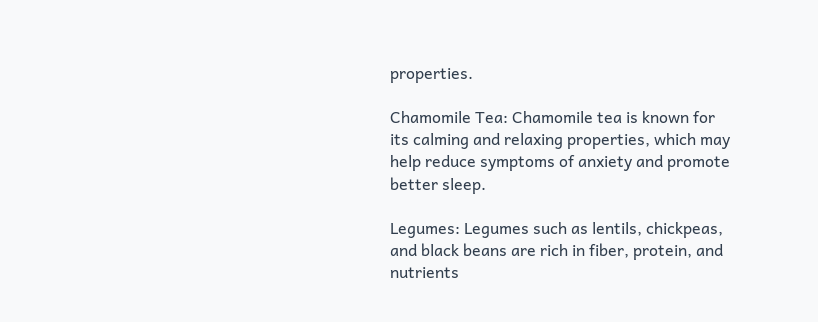properties.

Chamomile Tea: Chamomile tea is known for its calming and relaxing properties, which may help reduce symptoms of anxiety and promote better sleep.

Legumes: Legumes such as lentils, chickpeas, and black beans are rich in fiber, protein, and nutrients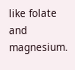like folate and magnesium.